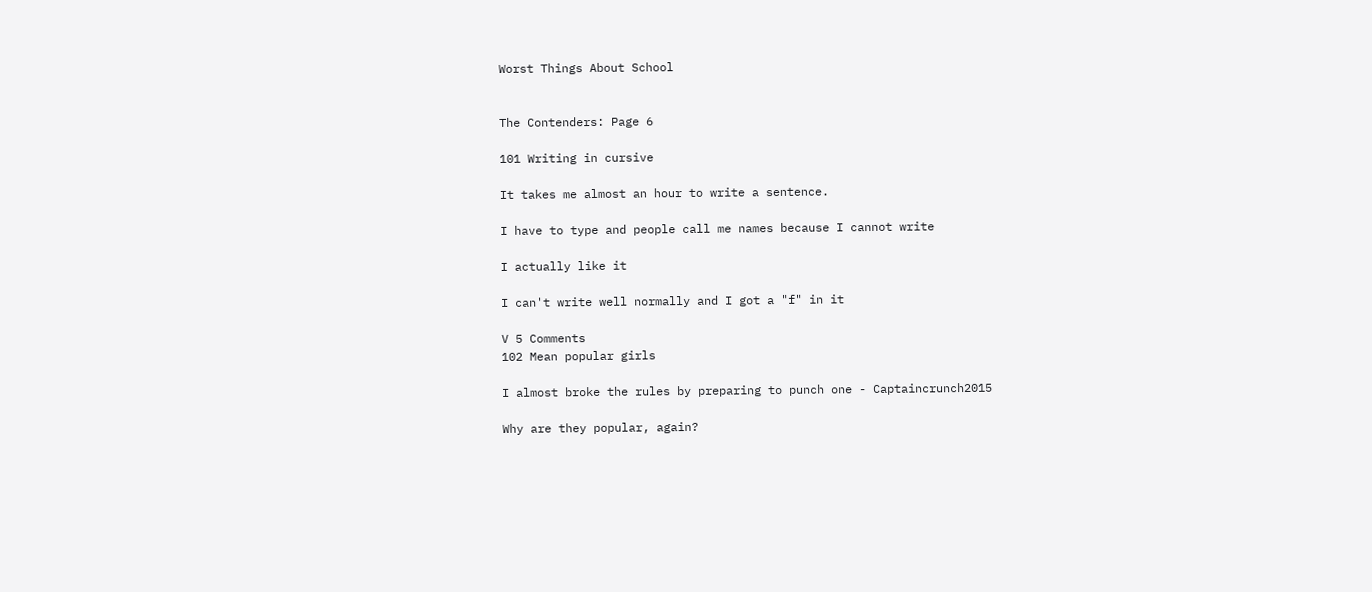Worst Things About School


The Contenders: Page 6

101 Writing in cursive

It takes me almost an hour to write a sentence.

I have to type and people call me names because I cannot write

I actually like it

I can't write well normally and I got a "f" in it

V 5 Comments
102 Mean popular girls

I almost broke the rules by preparing to punch one - Captaincrunch2015

Why are they popular, again?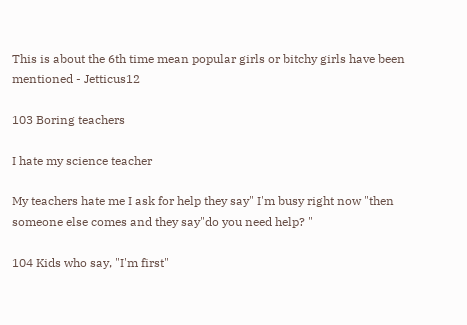This is about the 6th time mean popular girls or bitchy girls have been mentioned - Jetticus12

103 Boring teachers

I hate my science teacher

My teachers hate me I ask for help they say" I'm busy right now "then someone else comes and they say"do you need help? "

104 Kids who say, "I'm first"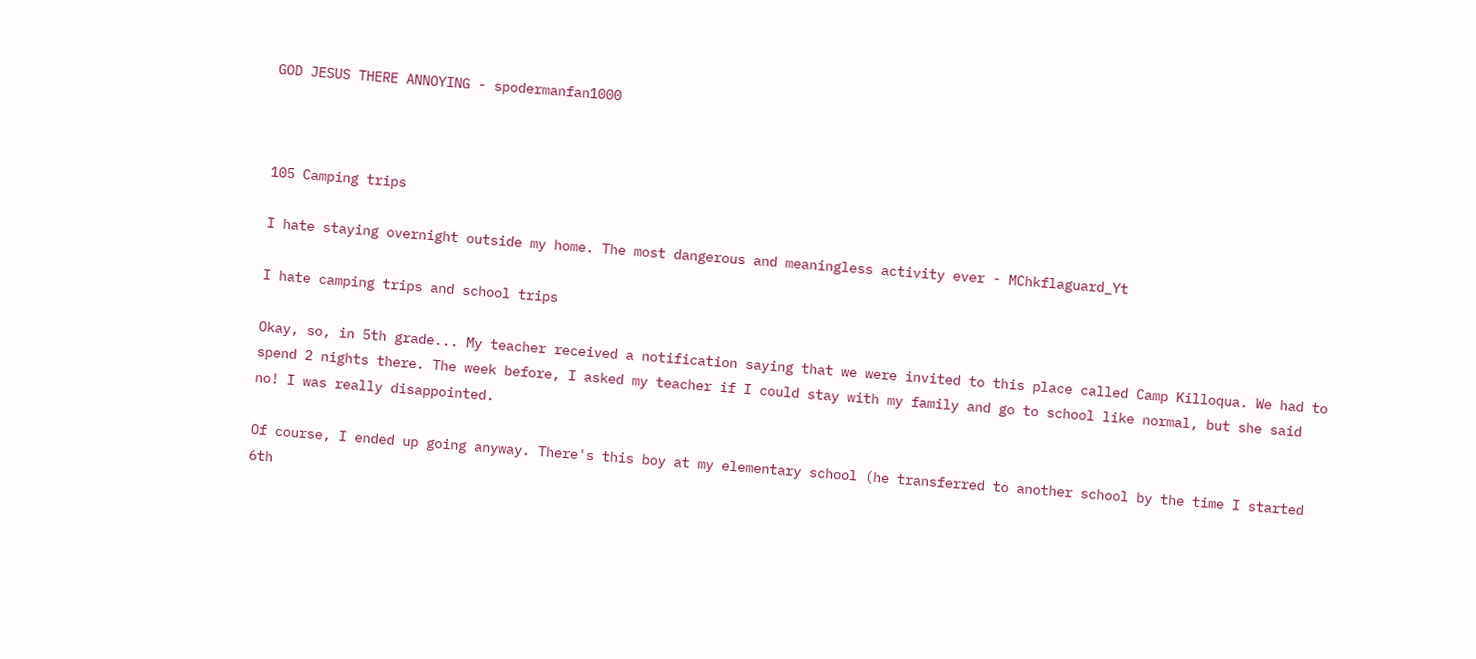GOD JESUS THERE ANNOYING - spodermanfan1000



105 Camping trips

I hate staying overnight outside my home. The most dangerous and meaningless activity ever - MChkflaguard_Yt

I hate camping trips and school trips

Okay, so, in 5th grade... My teacher received a notification saying that we were invited to this place called Camp Killoqua. We had to spend 2 nights there. The week before, I asked my teacher if I could stay with my family and go to school like normal, but she said no! I was really disappointed.

Of course, I ended up going anyway. There's this boy at my elementary school (he transferred to another school by the time I started 6th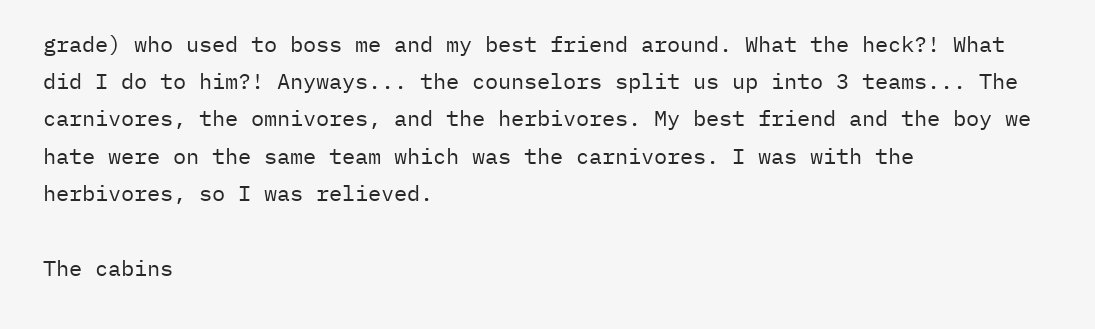grade) who used to boss me and my best friend around. What the heck?! What did I do to him?! Anyways... the counselors split us up into 3 teams... The carnivores, the omnivores, and the herbivores. My best friend and the boy we hate were on the same team which was the carnivores. I was with the herbivores, so I was relieved.

The cabins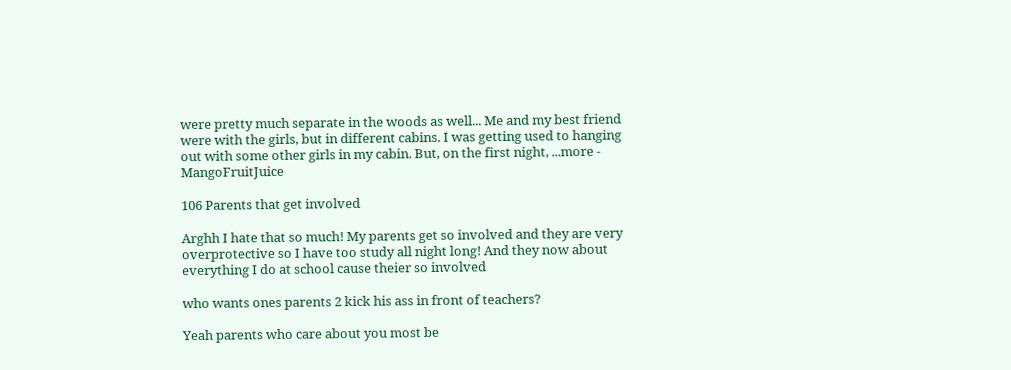were pretty much separate in the woods as well... Me and my best friend were with the girls, but in different cabins. I was getting used to hanging out with some other girls in my cabin. But, on the first night, ...more - MangoFruitJuice

106 Parents that get involved

Arghh I hate that so much! My parents get so involved and they are very overprotective so I have too study all night long! And they now about everything I do at school cause theier so involved

who wants ones parents 2 kick his ass in front of teachers?

Yeah parents who care about you most be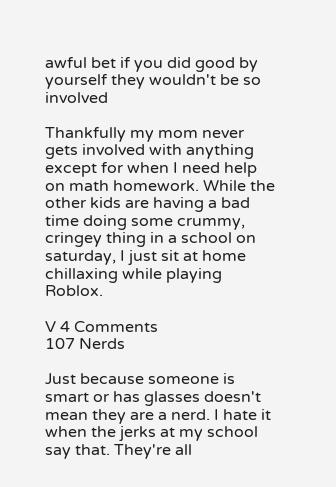awful bet if you did good by yourself they wouldn't be so involved

Thankfully my mom never gets involved with anything except for when I need help on math homework. While the other kids are having a bad time doing some crummy, cringey thing in a school on saturday, I just sit at home chillaxing while playing Roblox.

V 4 Comments
107 Nerds

Just because someone is smart or has glasses doesn't mean they are a nerd. I hate it when the jerks at my school say that. They're all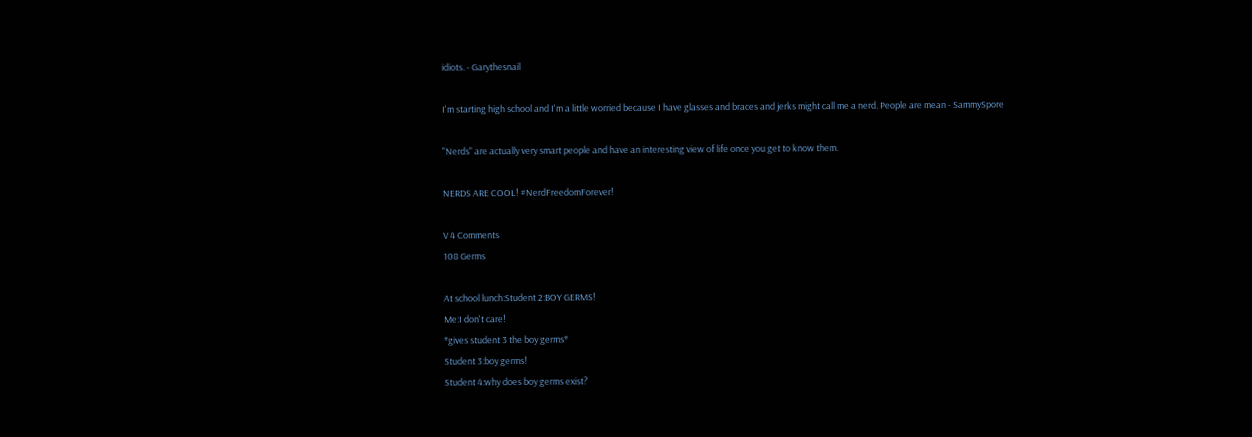idiots. - Garythesnail

I'm starting high school and I'm a little worried because I have glasses and braces and jerks might call me a nerd. People are mean - SammySpore

"Nerds" are actually very smart people and have an interesting view of life once you get to know them.

NERDS ARE COOL! #NerdFreedomForever!

V 4 Comments
108 Germs

At school lunch:Student 2:BOY GERMS!
Me:I don't care!
*gives student 3 the boy germs*
Student 3:boy germs!
Student 4:why does boy germs exist?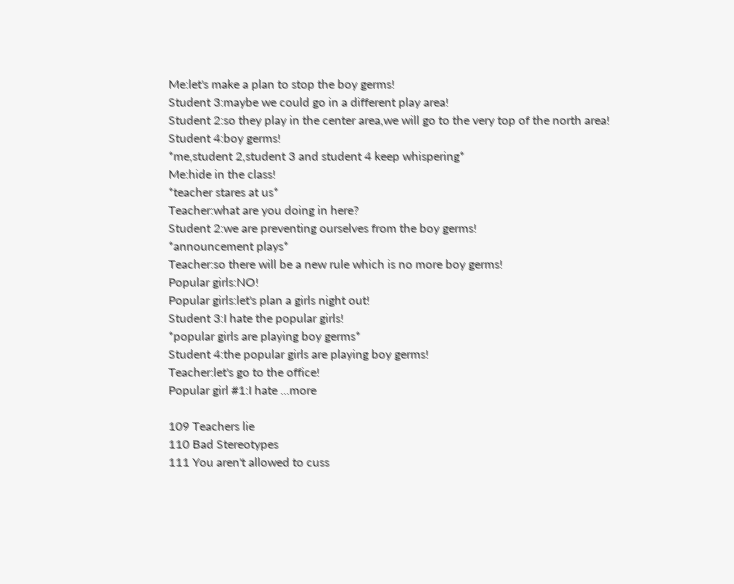Me:let's make a plan to stop the boy germs!
Student 3:maybe we could go in a different play area!
Student 2:so they play in the center area,we will go to the very top of the north area!
Student 4:boy germs!
*me,student 2,student 3 and student 4 keep whispering*
Me:hide in the class!
*teacher stares at us*
Teacher:what are you doing in here?
Student 2:we are preventing ourselves from the boy germs!
*announcement plays*
Teacher:so there will be a new rule which is no more boy germs!
Popular girls:NO!
Popular girls:let's plan a girls night out!
Student 3:I hate the popular girls!
*popular girls are playing boy germs*
Student 4:the popular girls are playing boy germs!
Teacher:let's go to the office!
Popular girl #1:I hate ...more

109 Teachers lie
110 Bad Stereotypes
111 You aren't allowed to cuss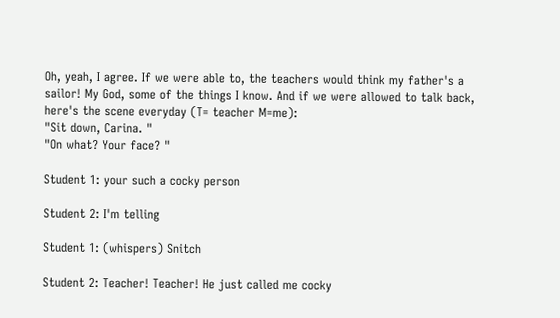Oh, yeah, I agree. If we were able to, the teachers would think my father's a sailor! My God, some of the things I know. And if we were allowed to talk back, here's the scene everyday (T= teacher M=me):
"Sit down, Carina. "
"On what? Your face? "

Student 1: your such a cocky person

Student 2: I'm telling

Student 1: (whispers) Snitch

Student 2: Teacher! Teacher! He just called me cocky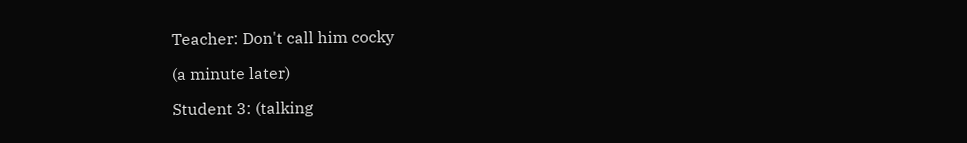Teacher: Don't call him cocky

(a minute later)

Student 3: (talking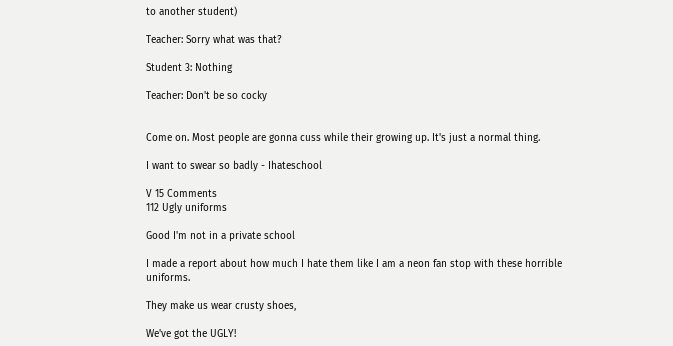to another student)

Teacher: Sorry what was that?

Student 3: Nothing

Teacher: Don't be so cocky


Come on. Most people are gonna cuss while their growing up. It's just a normal thing.

I want to swear so badly - Ihateschool

V 15 Comments
112 Ugly uniforms

Good I'm not in a private school

I made a report about how much I hate them like I am a neon fan stop with these horrible uniforms.

They make us wear crusty shoes,

We've got the UGLY!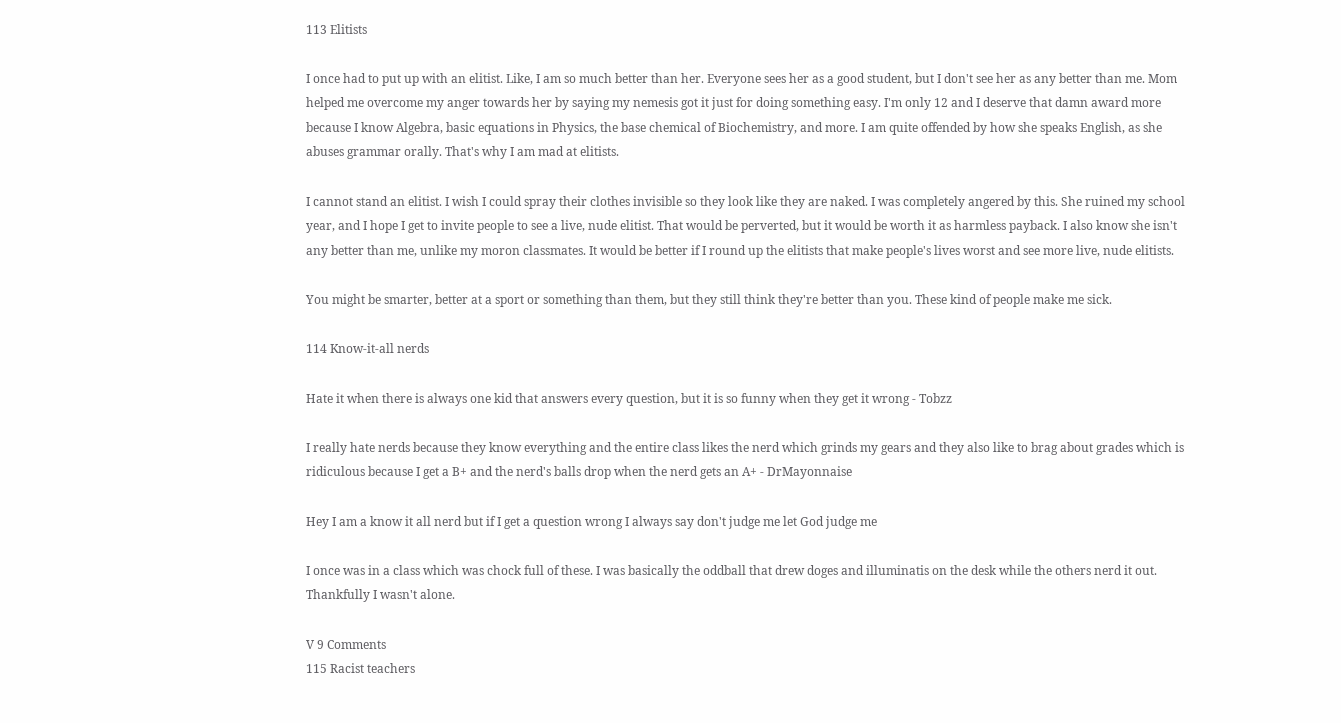113 Elitists

I once had to put up with an elitist. Like, I am so much better than her. Everyone sees her as a good student, but I don't see her as any better than me. Mom helped me overcome my anger towards her by saying my nemesis got it just for doing something easy. I'm only 12 and I deserve that damn award more because I know Algebra, basic equations in Physics, the base chemical of Biochemistry, and more. I am quite offended by how she speaks English, as she abuses grammar orally. That's why I am mad at elitists.

I cannot stand an elitist. I wish I could spray their clothes invisible so they look like they are naked. I was completely angered by this. She ruined my school year, and I hope I get to invite people to see a live, nude elitist. That would be perverted, but it would be worth it as harmless payback. I also know she isn't any better than me, unlike my moron classmates. It would be better if I round up the elitists that make people's lives worst and see more live, nude elitists.

You might be smarter, better at a sport or something than them, but they still think they're better than you. These kind of people make me sick.

114 Know-it-all nerds

Hate it when there is always one kid that answers every question, but it is so funny when they get it wrong - Tobzz

I really hate nerds because they know everything and the entire class likes the nerd which grinds my gears and they also like to brag about grades which is ridiculous because I get a B+ and the nerd's balls drop when the nerd gets an A+ - DrMayonnaise

Hey I am a know it all nerd but if I get a question wrong I always say don't judge me let God judge me

I once was in a class which was chock full of these. I was basically the oddball that drew doges and illuminatis on the desk while the others nerd it out. Thankfully I wasn't alone.

V 9 Comments
115 Racist teachers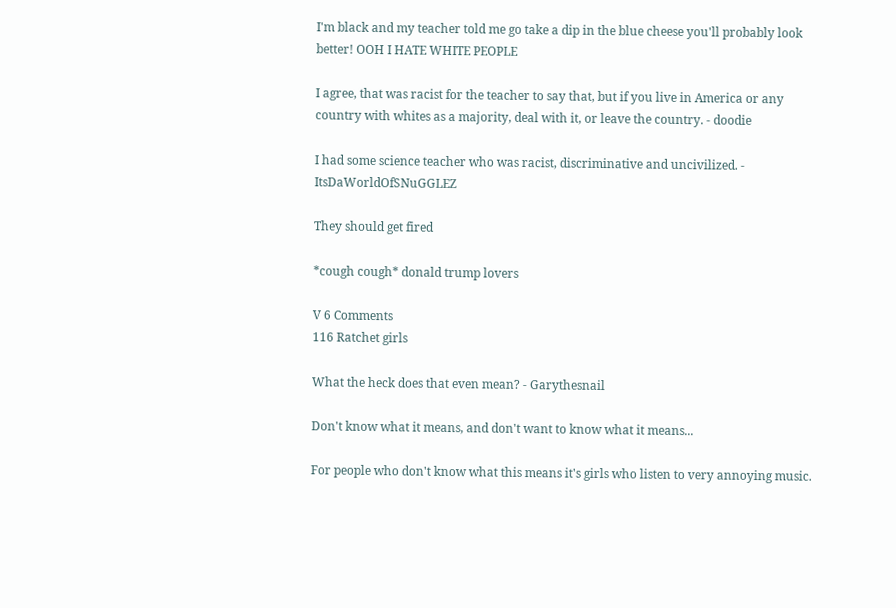I'm black and my teacher told me go take a dip in the blue cheese you'll probably look better! OOH I HATE WHITE PEOPLE

I agree, that was racist for the teacher to say that, but if you live in America or any country with whites as a majority, deal with it, or leave the country. - doodie

I had some science teacher who was racist, discriminative and uncivilized. - ItsDaWorldOfSNuGGLEZ

They should get fired

*cough cough* donald trump lovers

V 6 Comments
116 Ratchet girls

What the heck does that even mean? - Garythesnail

Don't know what it means, and don't want to know what it means...

For people who don't know what this means it's girls who listen to very annoying music.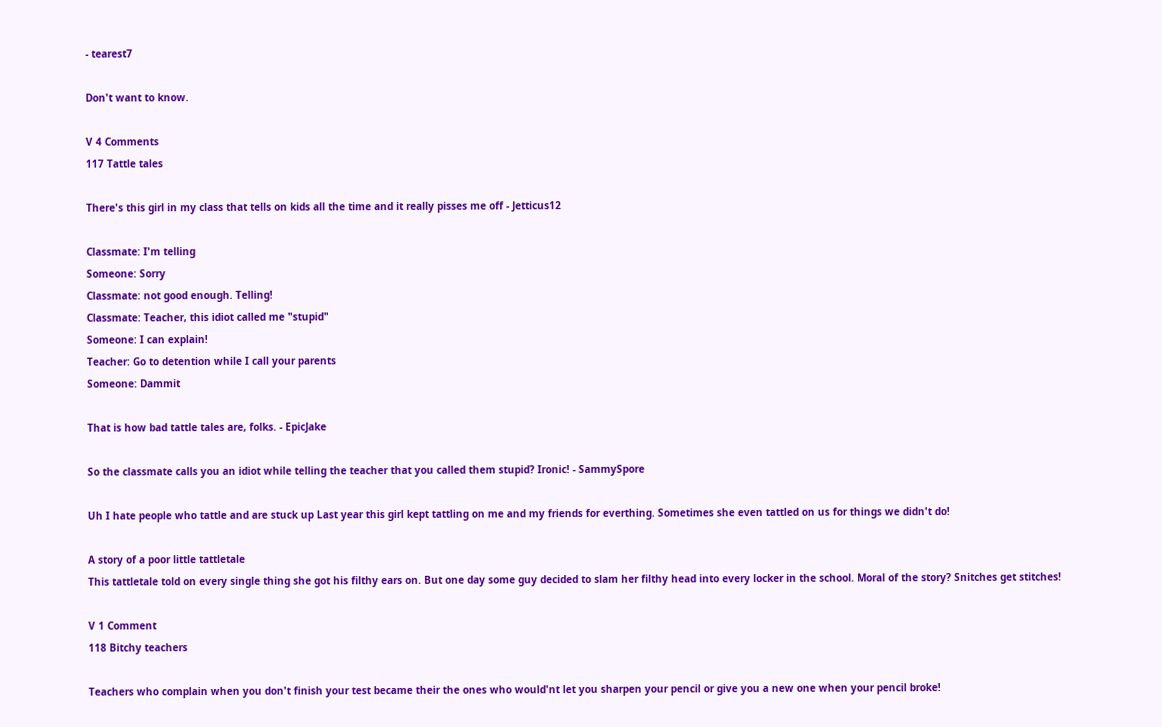- tearest7

Don't want to know.

V 4 Comments
117 Tattle tales

There's this girl in my class that tells on kids all the time and it really pisses me off - Jetticus12

Classmate: I'm telling
Someone: Sorry
Classmate: not good enough. Telling!
Classmate: Teacher, this idiot called me "stupid"
Someone: I can explain!
Teacher: Go to detention while I call your parents
Someone: Dammit

That is how bad tattle tales are, folks. - EpicJake

So the classmate calls you an idiot while telling the teacher that you called them stupid? Ironic! - SammySpore

Uh I hate people who tattle and are stuck up Last year this girl kept tattling on me and my friends for everthing. Sometimes she even tattled on us for things we didn't do!

A story of a poor little tattletale
This tattletale told on every single thing she got his filthy ears on. But one day some guy decided to slam her filthy head into every locker in the school. Moral of the story? Snitches get stitches!

V 1 Comment
118 Bitchy teachers

Teachers who complain when you don't finish your test became their the ones who would'nt let you sharpen your pencil or give you a new one when your pencil broke!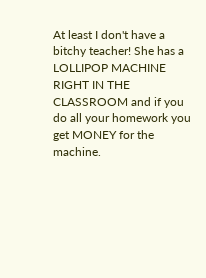At least I don't have a bitchy teacher! She has a LOLLIPOP MACHINE RIGHT IN THE CLASSROOM and if you do all your homework you get MONEY for the machine.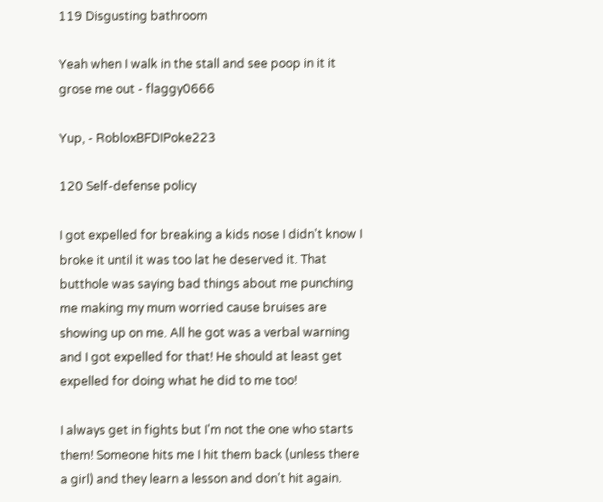119 Disgusting bathroom

Yeah when I walk in the stall and see poop in it it grose me out - flaggy0666

Yup, - RobloxBFDIPoke223

120 Self-defense policy

I got expelled for breaking a kids nose I didn't know I broke it until it was too lat he deserved it. That butthole was saying bad things about me punching me making my mum worried cause bruises are showing up on me. All he got was a verbal warning and I got expelled for that! He should at least get expelled for doing what he did to me too!

I always get in fights but I'm not the one who starts them! Someone hits me I hit them back (unless there a girl) and they learn a lesson and don't hit again.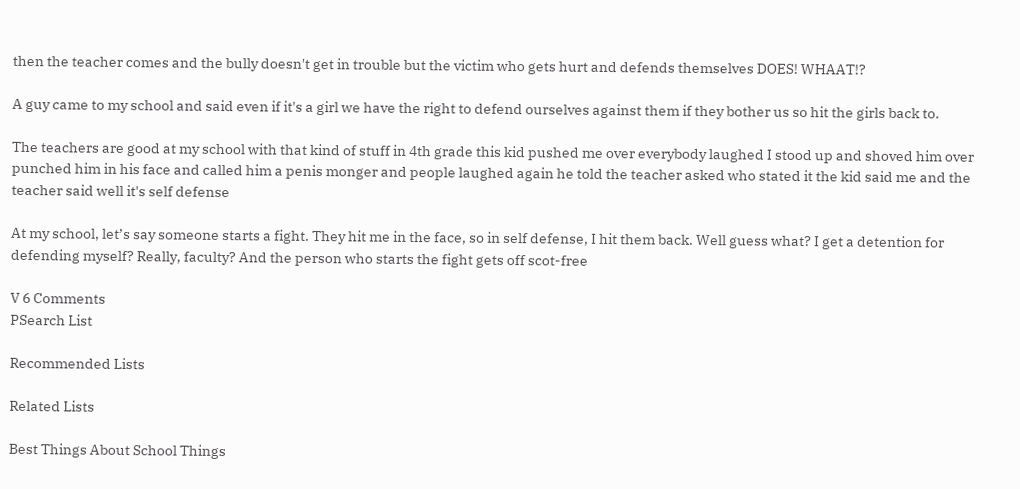then the teacher comes and the bully doesn't get in trouble but the victim who gets hurt and defends themselves DOES! WHAAT!?

A guy came to my school and said even if it's a girl we have the right to defend ourselves against them if they bother us so hit the girls back to.

The teachers are good at my school with that kind of stuff in 4th grade this kid pushed me over everybody laughed I stood up and shoved him over punched him in his face and called him a penis monger and people laughed again he told the teacher asked who stated it the kid said me and the teacher said well it's self defense

At my school, let’s say someone starts a fight. They hit me in the face, so in self defense, I hit them back. Well guess what? I get a detention for defending myself? Really, faculty? And the person who starts the fight gets off scot-free

V 6 Comments
PSearch List

Recommended Lists

Related Lists

Best Things About School Things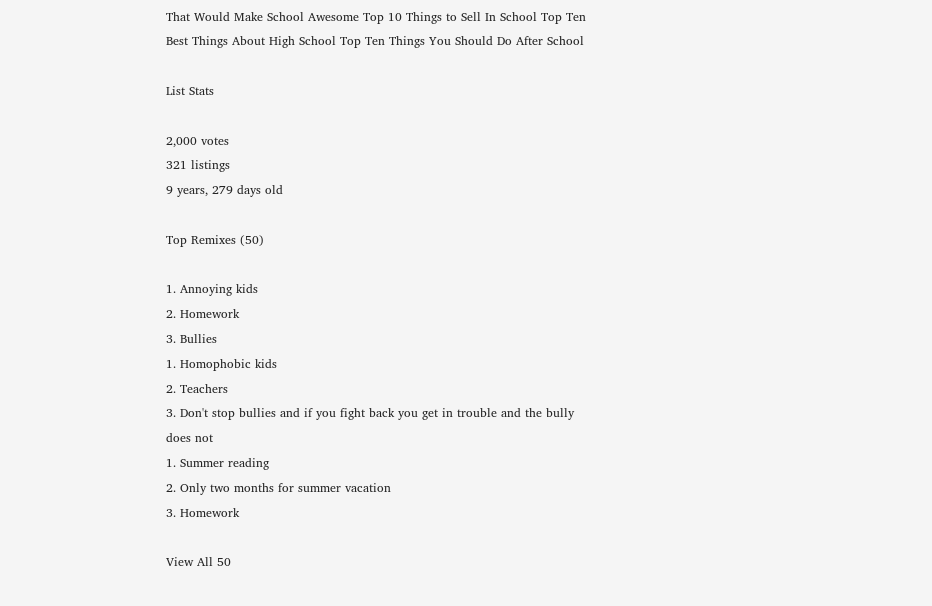That Would Make School Awesome Top 10 Things to Sell In School Top Ten Best Things About High School Top Ten Things You Should Do After School

List Stats

2,000 votes
321 listings
9 years, 279 days old

Top Remixes (50)

1. Annoying kids
2. Homework
3. Bullies
1. Homophobic kids
2. Teachers
3. Don't stop bullies and if you fight back you get in trouble and the bully does not
1. Summer reading
2. Only two months for summer vacation
3. Homework

View All 50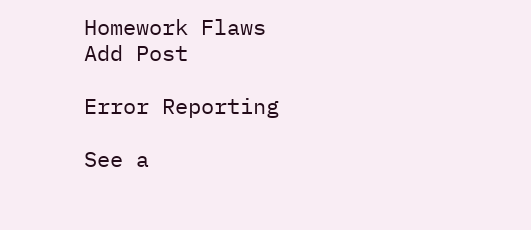Homework Flaws
Add Post

Error Reporting

See a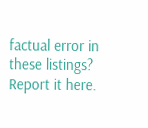factual error in these listings? Report it here.